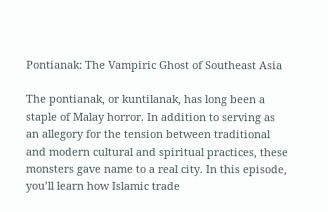Pontianak: The Vampiric Ghost of Southeast Asia

The pontianak, or kuntilanak, has long been a staple of Malay horror. In addition to serving as an allegory for the tension between traditional and modern cultural and spiritual practices, these monsters gave name to a real city. In this episode, you’ll learn how Islamic trade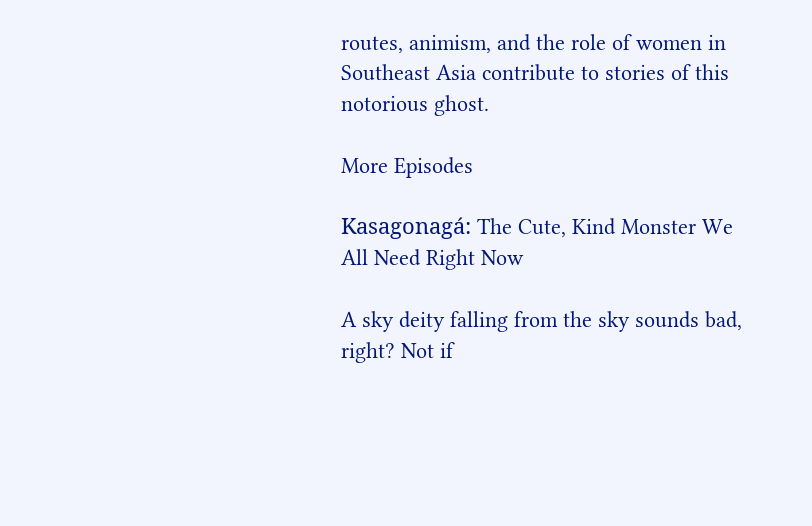routes, animism, and the role of women in Southeast Asia contribute to stories of this notorious ghost.

More Episodes

Kasagonagá: The Cute, Kind Monster We All Need Right Now

A sky deity falling from the sky sounds bad, right? Not if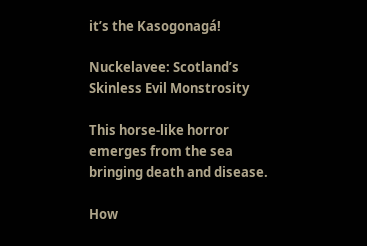it’s the Kasogonagá!

Nuckelavee: Scotland’s Skinless Evil Monstrosity

This horse-like horror emerges from the sea bringing death and disease.

How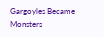Gargoyles Became Monsters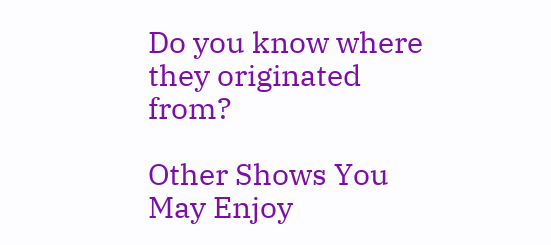Do you know where they originated from?

Other Shows You May Enjoy